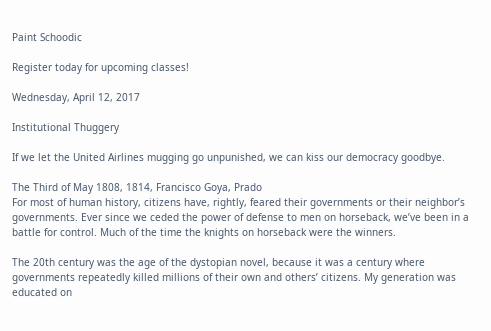Paint Schoodic

Register today for upcoming classes!

Wednesday, April 12, 2017

Institutional Thuggery

If we let the United Airlines mugging go unpunished, we can kiss our democracy goodbye.

The Third of May 1808, 1814, Francisco Goya, Prado
For most of human history, citizens have, rightly, feared their governments or their neighbor’s governments. Ever since we ceded the power of defense to men on horseback, we’ve been in a battle for control. Much of the time the knights on horseback were the winners.

The 20th century was the age of the dystopian novel, because it was a century where governments repeatedly killed millions of their own and others’ citizens. My generation was educated on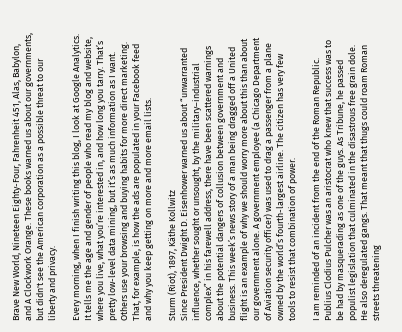Brave New World, Nineteen Eighty-Four, Fahrenheit 451, Alas, Babylon, and A Clockwork Orange. These books warned us about our governments, but didn't see the American corporation as a possible threat to our liberty and privacy.

Every morning, when I finish writing this blog, I look at Google Analytics. It tells me the age and gender of people who read my blog and website, where you live, what you’re interested in, and how long you tarry. That’s pretty low-level data mining, but it’s as much information as I want.  Others use your browsing and buying habits for more direct marketing. That, for example, is how the ads are populated in your Facebook feed and why you keep getting on more and more email lists.

Sturm (Riot), 1897, Käthe Kollwitz
Since President Dwight D. Eisenhower warned us about “unwarranted influence, whether sought or unsought, by the military–industrial complex” in his farewell address, there have been scattered warnings about the potential dangers of collusion between government and business. This week’s news story of a man being dragged off a United flight is an example of why we should worry more about this than about our government alone. A government employee (a Chicago Department of Aviation security officer) was used to drag a passenger from a plane owned by the world’s fourth-largest airline. The citizen has very few tools to resist that combination of power.

I am reminded of an incident from the end of the Roman Republic. Publius Clodius Pulcher was an aristocrat who knew that success was to be had by masquerading as one of the guys. As Tribune, he passed populist legislation that culminated in the disastrous free grain dole. He also deregulated gangs. That meant that thugs could roam Roman streets threatening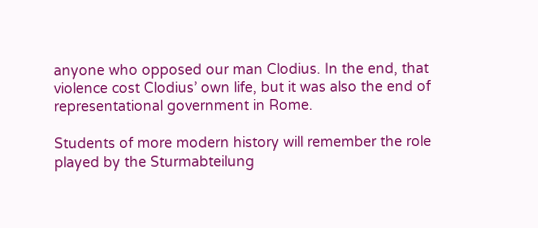anyone who opposed our man Clodius. In the end, that violence cost Clodius’ own life, but it was also the end of representational government in Rome.

Students of more modern history will remember the role played by the Sturmabteilung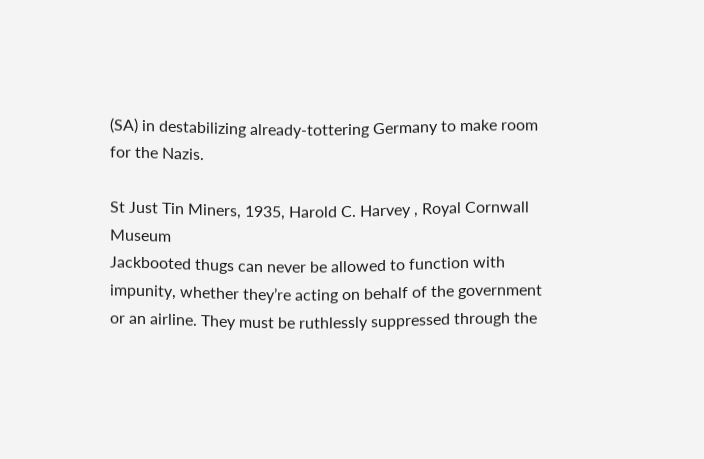(SA) in destabilizing already-tottering Germany to make room for the Nazis.

St Just Tin Miners, 1935, Harold C. Harvey , Royal Cornwall Museum
Jackbooted thugs can never be allowed to function with impunity, whether they’re acting on behalf of the government or an airline. They must be ruthlessly suppressed through the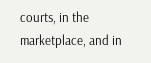courts, in the marketplace, and in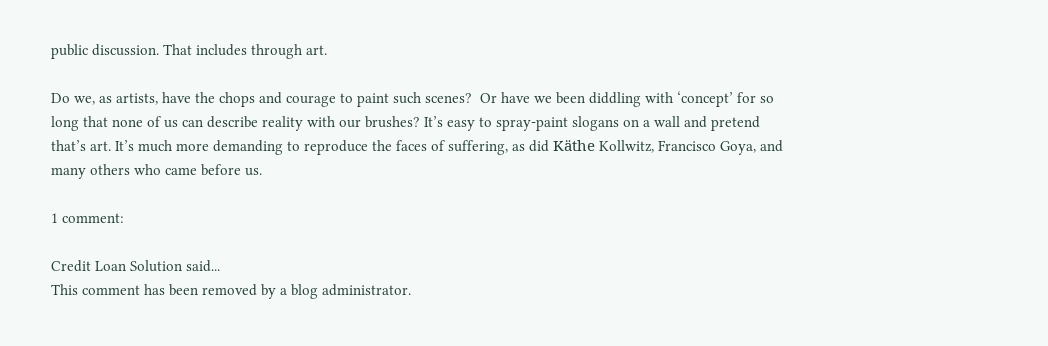public discussion. That includes through art.

Do we, as artists, have the chops and courage to paint such scenes?  Or have we been diddling with ‘concept’ for so long that none of us can describe reality with our brushes? It’s easy to spray-paint slogans on a wall and pretend that’s art. It’s much more demanding to reproduce the faces of suffering, as did Käthe Kollwitz, Francisco Goya, and many others who came before us.

1 comment:

Credit Loan Solution said...
This comment has been removed by a blog administrator.